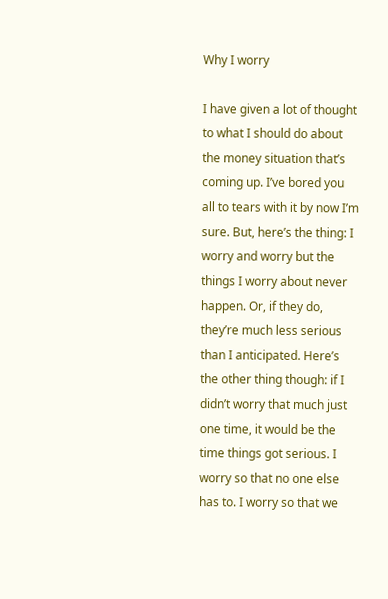Why I worry

I have given a lot of thought to what I should do about the money situation that’s coming up. I’ve bored you all to tears with it by now I’m sure. But, here’s the thing: I worry and worry but the things I worry about never happen. Or, if they do, they’re much less serious than I anticipated. Here’s the other thing though: if I didn’t worry that much just one time, it would be the time things got serious. I worry so that no one else has to. I worry so that we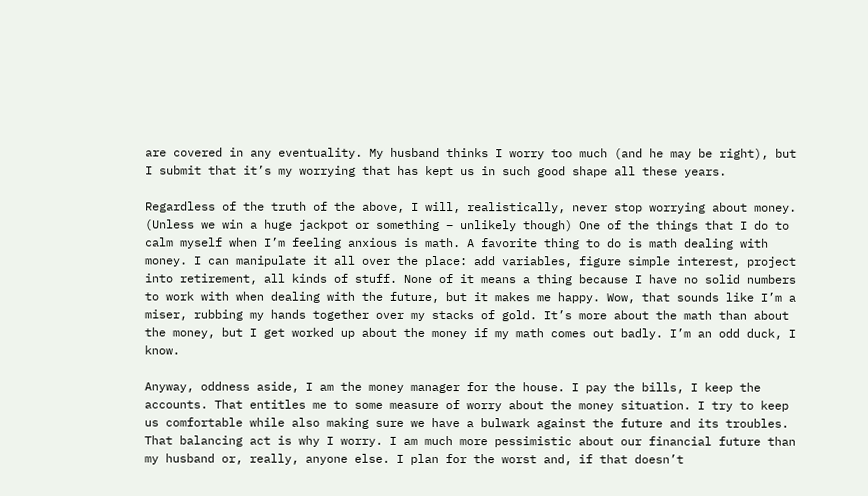are covered in any eventuality. My husband thinks I worry too much (and he may be right), but I submit that it’s my worrying that has kept us in such good shape all these years.

Regardless of the truth of the above, I will, realistically, never stop worrying about money. (Unless we win a huge jackpot or something – unlikely though) One of the things that I do to calm myself when I’m feeling anxious is math. A favorite thing to do is math dealing with money. I can manipulate it all over the place: add variables, figure simple interest, project into retirement, all kinds of stuff. None of it means a thing because I have no solid numbers to work with when dealing with the future, but it makes me happy. Wow, that sounds like I’m a miser, rubbing my hands together over my stacks of gold. It’s more about the math than about the money, but I get worked up about the money if my math comes out badly. I’m an odd duck, I know.

Anyway, oddness aside, I am the money manager for the house. I pay the bills, I keep the accounts. That entitles me to some measure of worry about the money situation. I try to keep us comfortable while also making sure we have a bulwark against the future and its troubles. That balancing act is why I worry. I am much more pessimistic about our financial future than my husband or, really, anyone else. I plan for the worst and, if that doesn’t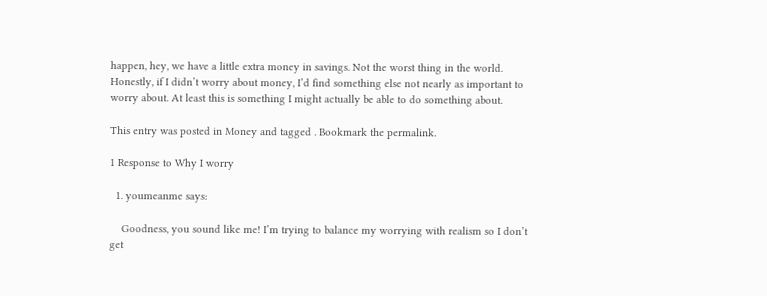happen, hey, we have a little extra money in savings. Not the worst thing in the world. Honestly, if I didn’t worry about money, I’d find something else not nearly as important to worry about. At least this is something I might actually be able to do something about.

This entry was posted in Money and tagged . Bookmark the permalink.

1 Response to Why I worry

  1. youmeanme says:

    Goodness, you sound like me! I’m trying to balance my worrying with realism so I don’t get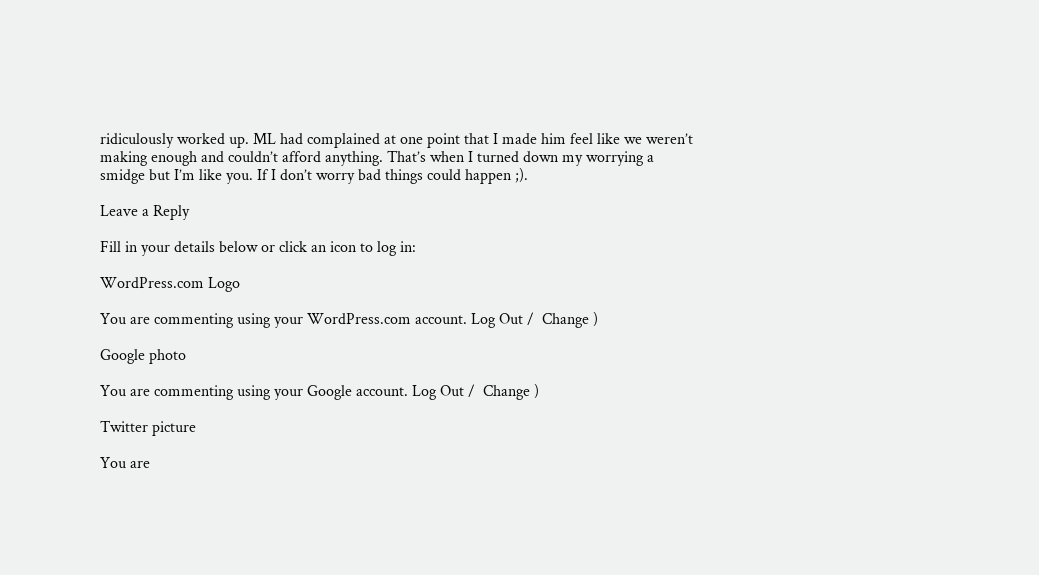ridiculously worked up. ML had complained at one point that I made him feel like we weren’t making enough and couldn’t afford anything. That’s when I turned down my worrying a smidge but I’m like you. If I don’t worry bad things could happen ;).

Leave a Reply

Fill in your details below or click an icon to log in:

WordPress.com Logo

You are commenting using your WordPress.com account. Log Out /  Change )

Google photo

You are commenting using your Google account. Log Out /  Change )

Twitter picture

You are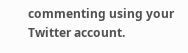commenting using your Twitter account.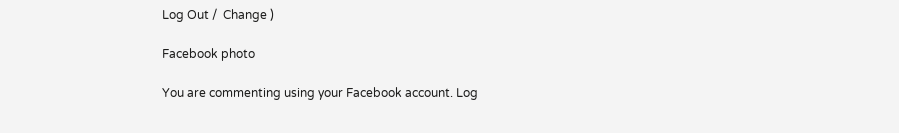Log Out /  Change )

Facebook photo

You are commenting using your Facebook account. Log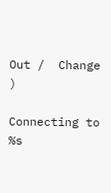Out /  Change )

Connecting to %s